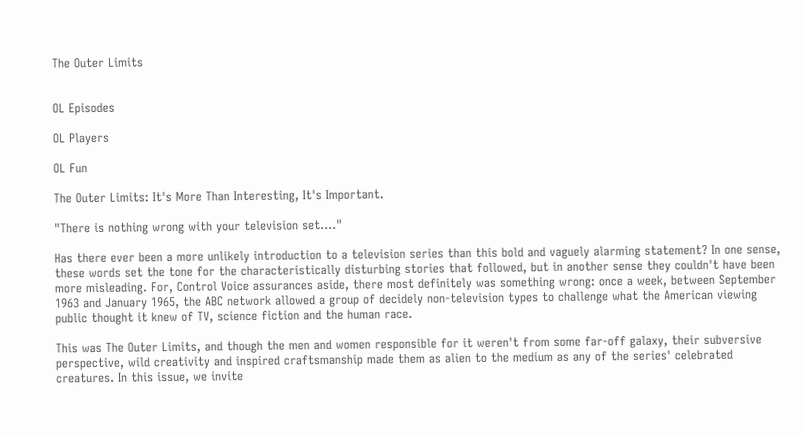The Outer Limits


OL Episodes

OL Players

OL Fun

The Outer Limits: It's More Than Interesting, It's Important.

"There is nothing wrong with your television set...."

Has there ever been a more unlikely introduction to a television series than this bold and vaguely alarming statement? In one sense, these words set the tone for the characteristically disturbing stories that followed, but in another sense they couldn't have been more misleading. For, Control Voice assurances aside, there most definitely was something wrong: once a week, between September 1963 and January 1965, the ABC network allowed a group of decidely non-television types to challenge what the American viewing public thought it knew of TV, science fiction and the human race.

This was The Outer Limits, and though the men and women responsible for it weren't from some far-off galaxy, their subversive perspective, wild creativity and inspired craftsmanship made them as alien to the medium as any of the series' celebrated creatures. In this issue, we invite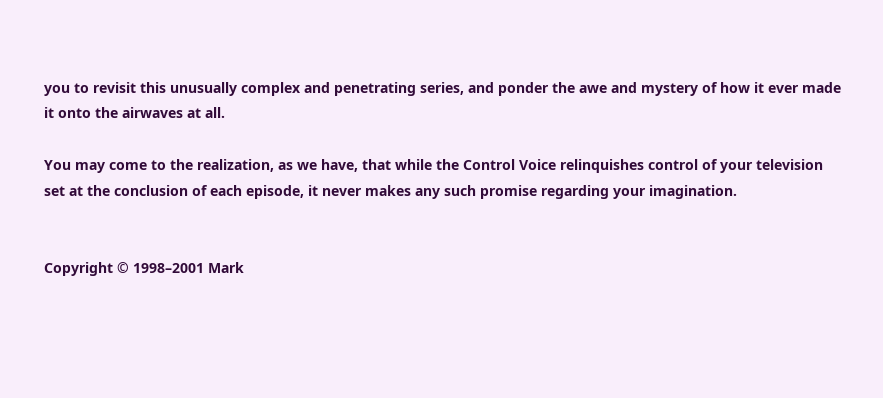you to revisit this unusually complex and penetrating series, and ponder the awe and mystery of how it ever made it onto the airwaves at all.

You may come to the realization, as we have, that while the Control Voice relinquishes control of your television set at the conclusion of each episode, it never makes any such promise regarding your imagination.


Copyright © 1998–2001 Mark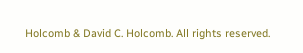Holcomb & David C. Holcomb. All rights reserved.